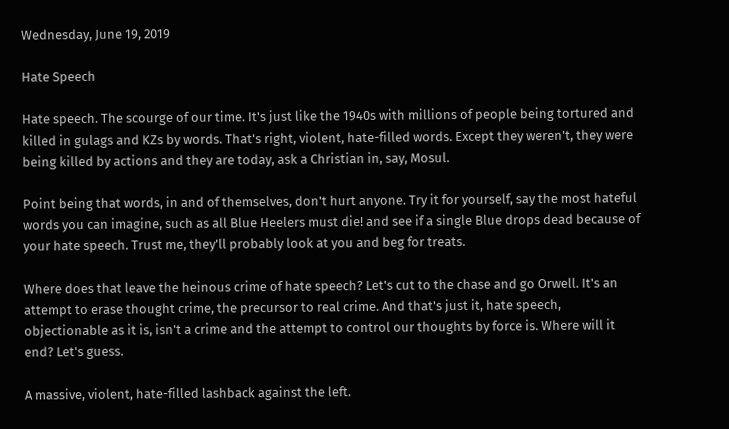Wednesday, June 19, 2019

Hate Speech

Hate speech. The scourge of our time. It's just like the 1940s with millions of people being tortured and killed in gulags and KZs by words. That's right, violent, hate-filled words. Except they weren't, they were being killed by actions and they are today, ask a Christian in, say, Mosul.

Point being that words, in and of themselves, don't hurt anyone. Try it for yourself, say the most hateful words you can imagine, such as all Blue Heelers must die! and see if a single Blue drops dead because of your hate speech. Trust me, they'll probably look at you and beg for treats.

Where does that leave the heinous crime of hate speech? Let's cut to the chase and go Orwell. It's an attempt to erase thought crime, the precursor to real crime. And that's just it, hate speech, objectionable as it is, isn't a crime and the attempt to control our thoughts by force is. Where will it end? Let's guess.

A massive, violent, hate-filled lashback against the left.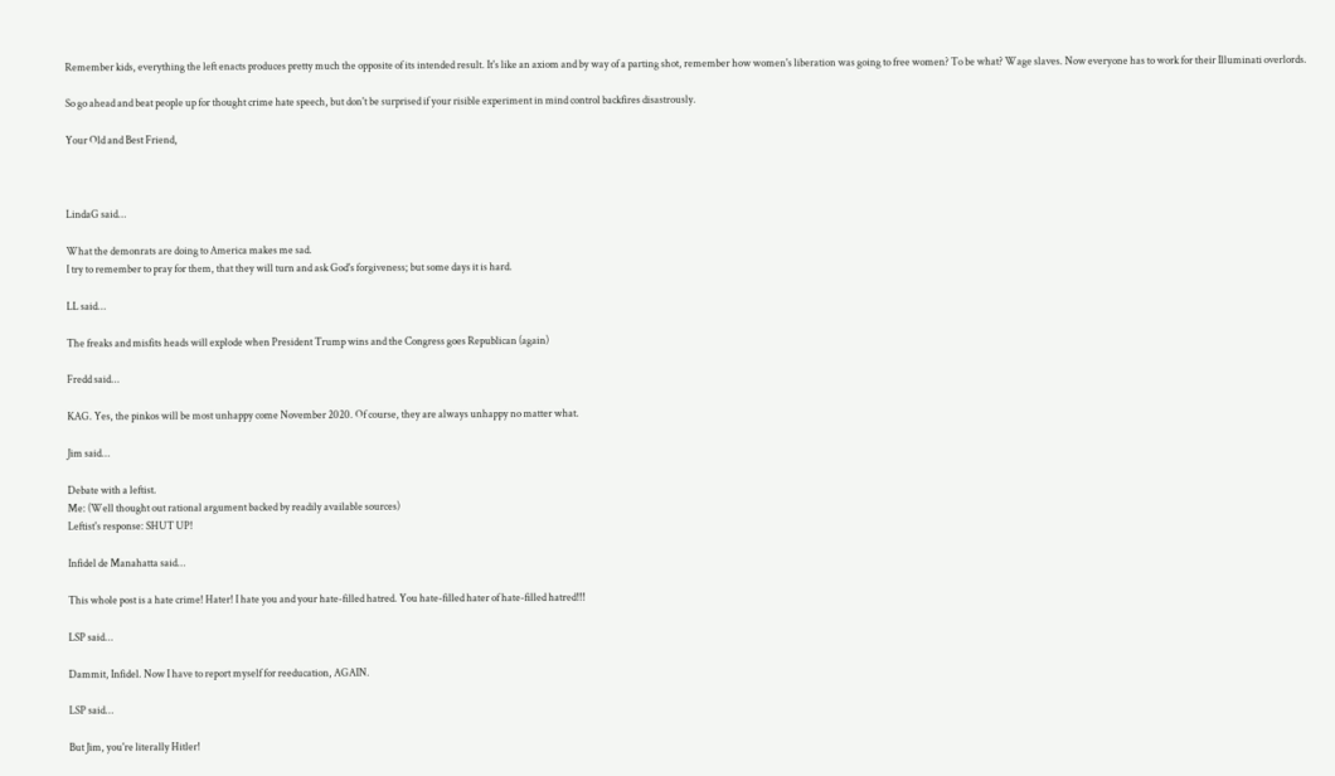Remember kids, everything the left enacts produces pretty much the opposite of its intended result. It's like an axiom and by way of a parting shot, remember how women's liberation was going to free women? To be what? Wage slaves. Now everyone has to work for their Illuminati overlords.

So go ahead and beat people up for thought crime hate speech, but don't be surprised if your risible experiment in mind control backfires disastrously.

Your Old and Best Friend,



LindaG said...

What the demonrats are doing to America makes me sad.
I try to remember to pray for them, that they will turn and ask God's forgiveness; but some days it is hard.

LL said...

The freaks and misfits heads will explode when President Trump wins and the Congress goes Republican (again)

Fredd said...

KAG. Yes, the pinkos will be most unhappy come November 2020. Of course, they are always unhappy no matter what.

Jim said...

Debate with a leftist.
Me: (Well thought out rational argument backed by readily available sources)
Leftist's response: SHUT UP!

Infidel de Manahatta said...

This whole post is a hate crime! Hater! I hate you and your hate-filled hatred. You hate-filled hater of hate-filled hatred!!!

LSP said...

Dammit, Infidel. Now I have to report myself for reeducation, AGAIN.

LSP said...

But Jim, you're literally Hitler!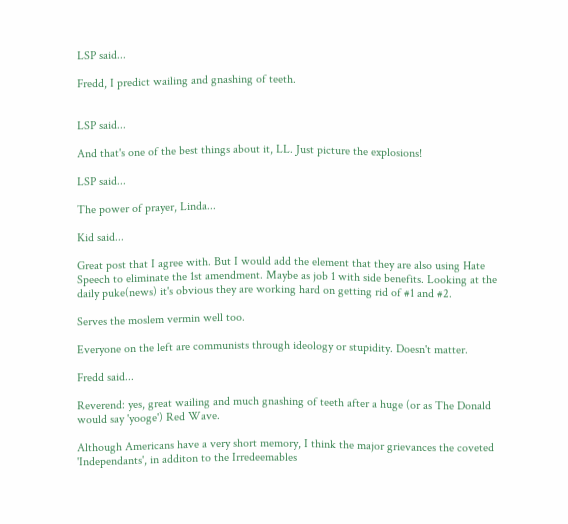LSP said...

Fredd, I predict wailing and gnashing of teeth.


LSP said...

And that's one of the best things about it, LL. Just picture the explosions!

LSP said...

The power of prayer, Linda...

Kid said...

Great post that I agree with. But I would add the element that they are also using Hate Speech to eliminate the 1st amendment. Maybe as job 1 with side benefits. Looking at the daily puke(news) it's obvious they are working hard on getting rid of #1 and #2.

Serves the moslem vermin well too.

Everyone on the left are communists through ideology or stupidity. Doesn't matter.

Fredd said...

Reverend: yes, great wailing and much gnashing of teeth after a huge (or as The Donald would say 'yooge') Red Wave.

Although Americans have a very short memory, I think the major grievances the coveted 'Independants', in additon to the Irredeemables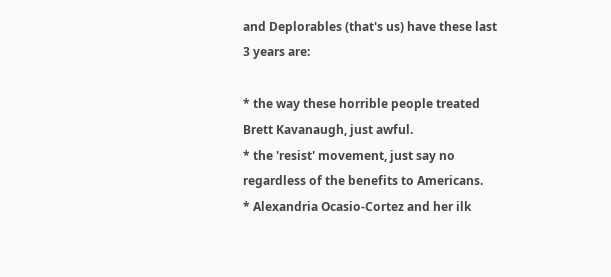and Deplorables (that's us) have these last 3 years are:

* the way these horrible people treated Brett Kavanaugh, just awful.
* the 'resist' movement, just say no regardless of the benefits to Americans.
* Alexandria Ocasio-Cortez and her ilk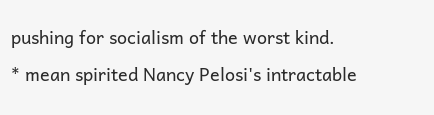pushing for socialism of the worst kind.
* mean spirited Nancy Pelosi's intractable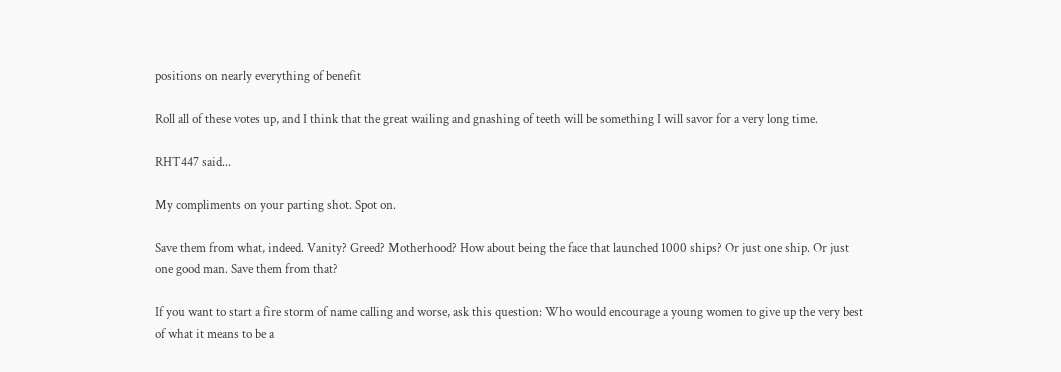positions on nearly everything of benefit

Roll all of these votes up, and I think that the great wailing and gnashing of teeth will be something I will savor for a very long time.

RHT447 said...

My compliments on your parting shot. Spot on.

Save them from what, indeed. Vanity? Greed? Motherhood? How about being the face that launched 1000 ships? Or just one ship. Or just one good man. Save them from that?

If you want to start a fire storm of name calling and worse, ask this question: Who would encourage a young women to give up the very best of what it means to be a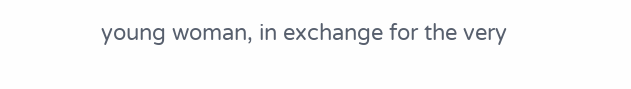young woman, in exchange for the very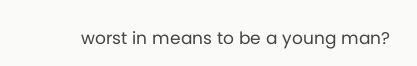worst in means to be a young man?